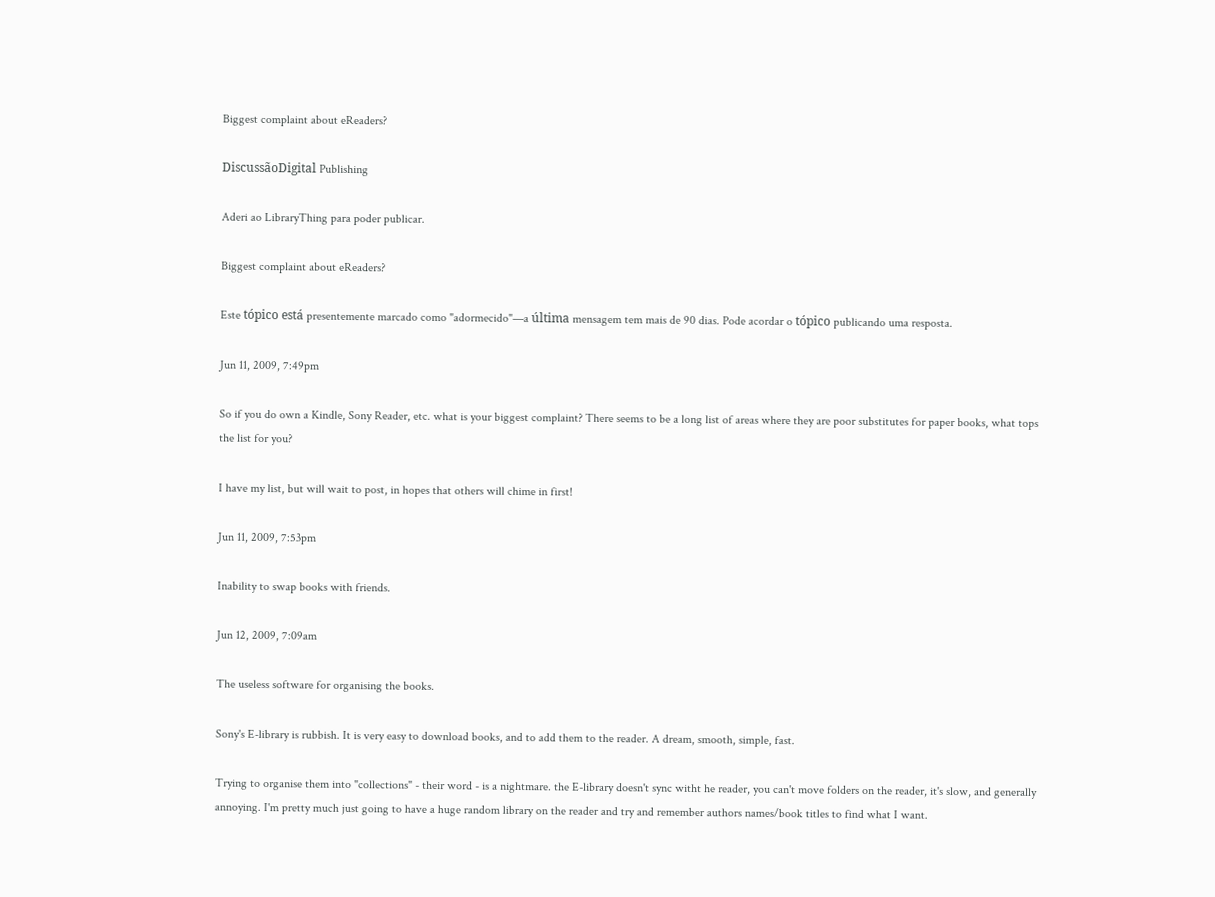Biggest complaint about eReaders?

DiscussãoDigital Publishing

Aderi ao LibraryThing para poder publicar.

Biggest complaint about eReaders?

Este tópico está presentemente marcado como "adormecido"—a última mensagem tem mais de 90 dias. Pode acordar o tópico publicando uma resposta.

Jun 11, 2009, 7:49pm

So if you do own a Kindle, Sony Reader, etc. what is your biggest complaint? There seems to be a long list of areas where they are poor substitutes for paper books, what tops the list for you?

I have my list, but will wait to post, in hopes that others will chime in first!

Jun 11, 2009, 7:53pm

Inability to swap books with friends.

Jun 12, 2009, 7:09am

The useless software for organising the books.

Sony's E-library is rubbish. It is very easy to download books, and to add them to the reader. A dream, smooth, simple, fast.

Trying to organise them into "collections" - their word - is a nightmare. the E-library doesn't sync witht he reader, you can't move folders on the reader, it's slow, and generally annoying. I'm pretty much just going to have a huge random library on the reader and try and remember authors names/book titles to find what I want.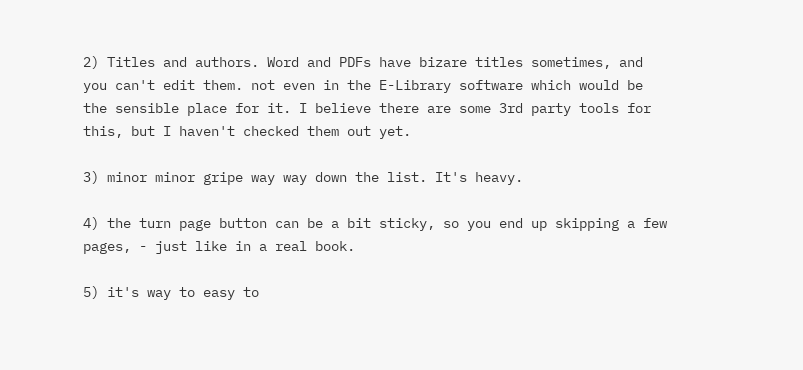2) Titles and authors. Word and PDFs have bizare titles sometimes, and you can't edit them. not even in the E-Library software which would be the sensible place for it. I believe there are some 3rd party tools for this, but I haven't checked them out yet.

3) minor minor gripe way way down the list. It's heavy.

4) the turn page button can be a bit sticky, so you end up skipping a few pages, - just like in a real book.

5) it's way to easy to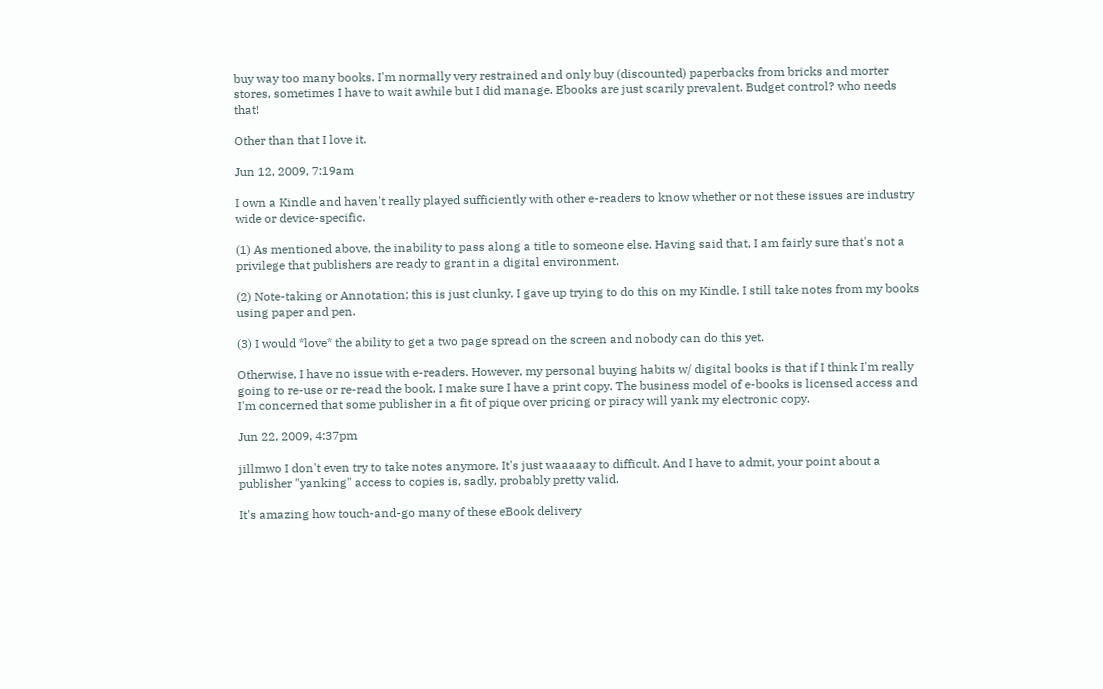buy way too many books. I'm normally very restrained and only buy (discounted) paperbacks from bricks and morter stores, sometimes I have to wait awhile but I did manage. Ebooks are just scarily prevalent. Budget control? who needs that!

Other than that I love it.

Jun 12, 2009, 7:19am

I own a Kindle and haven't really played sufficiently with other e-readers to know whether or not these issues are industry wide or device-specific.

(1) As mentioned above, the inability to pass along a title to someone else. Having said that, I am fairly sure that's not a privilege that publishers are ready to grant in a digital environment.

(2) Note-taking or Annotation; this is just clunky. I gave up trying to do this on my Kindle. I still take notes from my books using paper and pen.

(3) I would *love* the ability to get a two page spread on the screen and nobody can do this yet.

Otherwise, I have no issue with e-readers. However, my personal buying habits w/ digital books is that if I think I'm really going to re-use or re-read the book, I make sure I have a print copy. The business model of e-books is licensed access and I'm concerned that some publisher in a fit of pique over pricing or piracy will yank my electronic copy.

Jun 22, 2009, 4:37pm

jillmwo I don't even try to take notes anymore. It's just waaaaay to difficult. And I have to admit, your point about a publisher "yanking" access to copies is, sadly, probably pretty valid.

It's amazing how touch-and-go many of these eBook delivery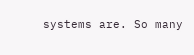systems are. So many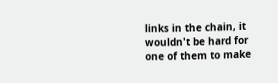links in the chain, it wouldn't be hard for one of them to make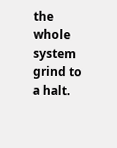the whole system grind to a halt.